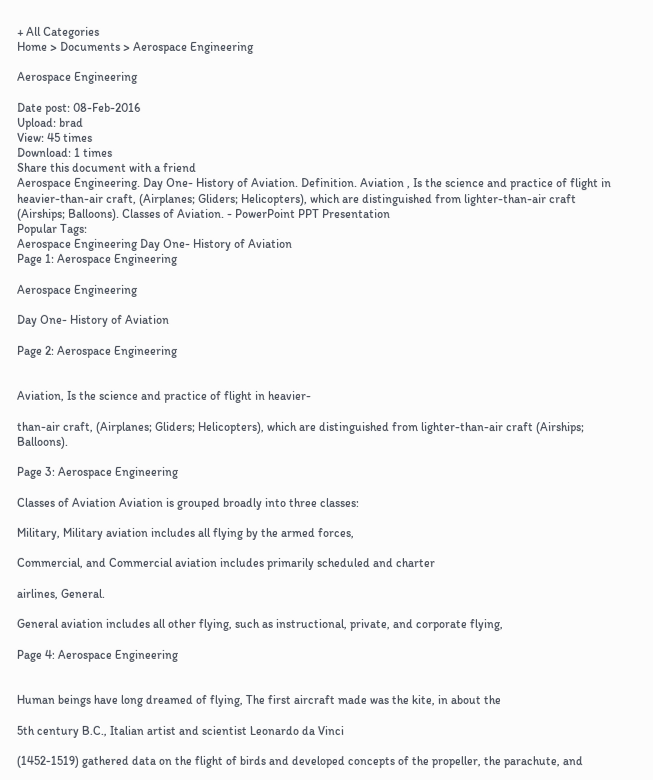+ All Categories
Home > Documents > Aerospace Engineering

Aerospace Engineering

Date post: 08-Feb-2016
Upload: brad
View: 45 times
Download: 1 times
Share this document with a friend
Aerospace Engineering. Day One- History of Aviation. Definition. Aviation , Is the science and practice of flight in heavier-than-air craft, (Airplanes; Gliders; Helicopters), which are distinguished from lighter-than-air craft (Airships; Balloons). Classes of Aviation. - PowerPoint PPT Presentation
Popular Tags:
Aerospace Engineering Day One- History of Aviation
Page 1: Aerospace Engineering

Aerospace Engineering

Day One- History of Aviation

Page 2: Aerospace Engineering


Aviation, Is the science and practice of flight in heavier-

than-air craft, (Airplanes; Gliders; Helicopters), which are distinguished from lighter-than-air craft (Airships; Balloons).

Page 3: Aerospace Engineering

Classes of Aviation Aviation is grouped broadly into three classes:

Military, Military aviation includes all flying by the armed forces,

Commercial, and Commercial aviation includes primarily scheduled and charter

airlines, General.

General aviation includes all other flying, such as instructional, private, and corporate flying,

Page 4: Aerospace Engineering


Human beings have long dreamed of flying, The first aircraft made was the kite, in about the

5th century B.C., Italian artist and scientist Leonardo da Vinci

(1452-1519) gathered data on the flight of birds and developed concepts of the propeller, the parachute, and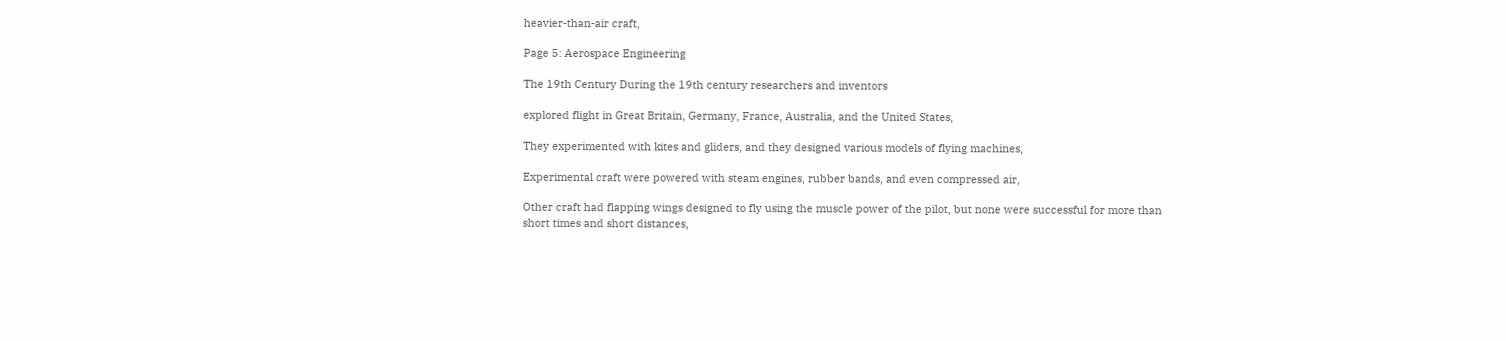heavier-than-air craft,

Page 5: Aerospace Engineering

The 19th Century During the 19th century researchers and inventors

explored flight in Great Britain, Germany, France, Australia, and the United States,

They experimented with kites and gliders, and they designed various models of flying machines,

Experimental craft were powered with steam engines, rubber bands, and even compressed air,

Other craft had flapping wings designed to fly using the muscle power of the pilot, but none were successful for more than short times and short distances,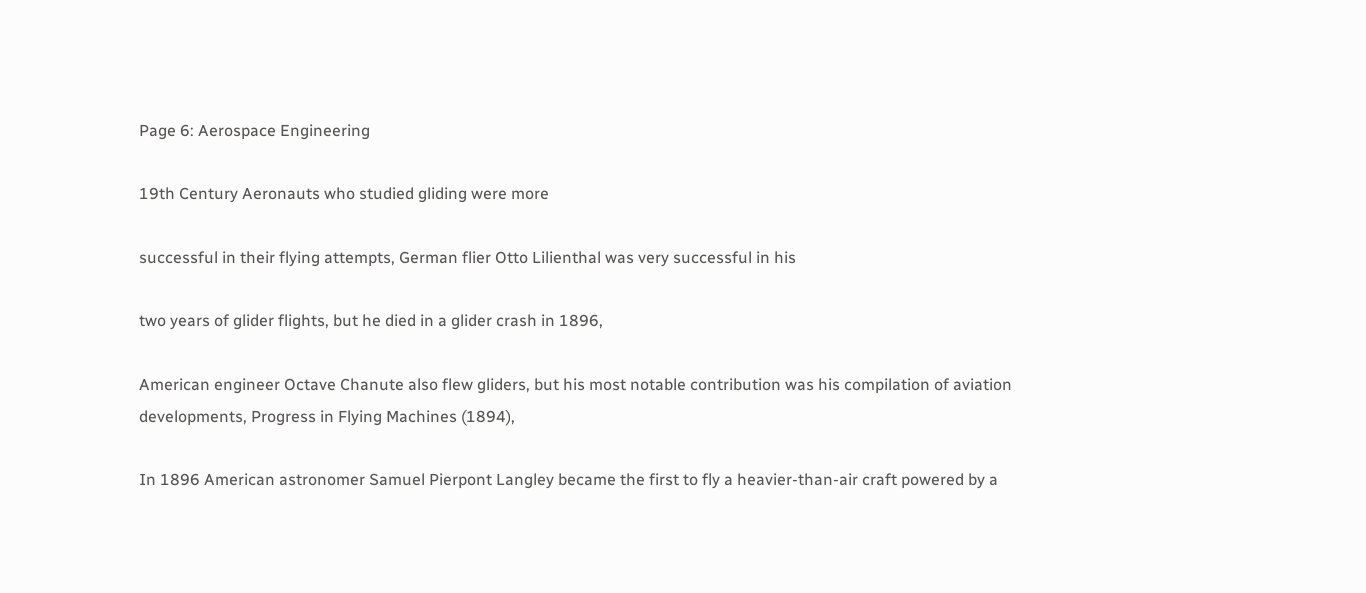Page 6: Aerospace Engineering

19th Century Aeronauts who studied gliding were more

successful in their flying attempts, German flier Otto Lilienthal was very successful in his

two years of glider flights, but he died in a glider crash in 1896,

American engineer Octave Chanute also flew gliders, but his most notable contribution was his compilation of aviation developments, Progress in Flying Machines (1894),

In 1896 American astronomer Samuel Pierpont Langley became the first to fly a heavier-than-air craft powered by a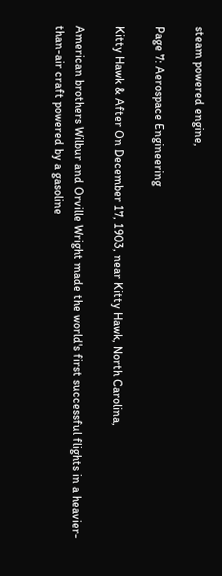steam powered engine,

Page 7: Aerospace Engineering

Kitty Hawk & After On December 17, 1903, near Kitty Hawk, North Carolina,

American brothers Wilbur and Orville Wright made the world's first successful flights in a heavier-than-air craft powered by a gasoline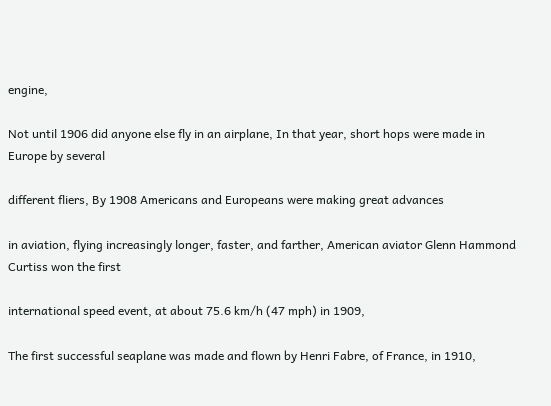engine,

Not until 1906 did anyone else fly in an airplane, In that year, short hops were made in Europe by several

different fliers, By 1908 Americans and Europeans were making great advances

in aviation, flying increasingly longer, faster, and farther, American aviator Glenn Hammond Curtiss won the first

international speed event, at about 75.6 km/h (47 mph) in 1909,

The first successful seaplane was made and flown by Henri Fabre, of France, in 1910,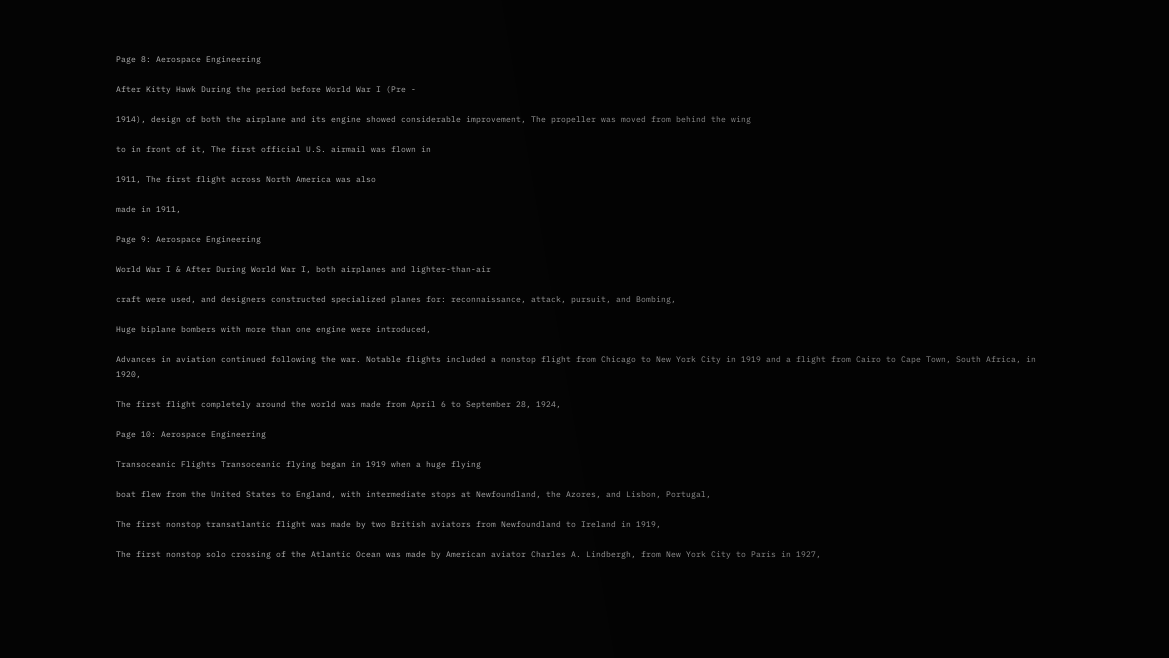Page 8: Aerospace Engineering

After Kitty Hawk During the period before World War I (Pre -

1914), design of both the airplane and its engine showed considerable improvement, The propeller was moved from behind the wing

to in front of it, The first official U.S. airmail was flown in

1911, The first flight across North America was also

made in 1911,

Page 9: Aerospace Engineering

World War I & After During World War I, both airplanes and lighter-than-air

craft were used, and designers constructed specialized planes for: reconnaissance, attack, pursuit, and Bombing,

Huge biplane bombers with more than one engine were introduced,

Advances in aviation continued following the war. Notable flights included a nonstop flight from Chicago to New York City in 1919 and a flight from Cairo to Cape Town, South Africa, in 1920,

The first flight completely around the world was made from April 6 to September 28, 1924,

Page 10: Aerospace Engineering

Transoceanic Flights Transoceanic flying began in 1919 when a huge flying

boat flew from the United States to England, with intermediate stops at Newfoundland, the Azores, and Lisbon, Portugal,

The first nonstop transatlantic flight was made by two British aviators from Newfoundland to Ireland in 1919,

The first nonstop solo crossing of the Atlantic Ocean was made by American aviator Charles A. Lindbergh, from New York City to Paris in 1927,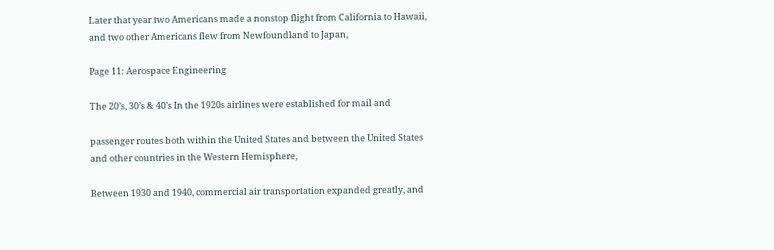Later that year two Americans made a nonstop flight from California to Hawaii, and two other Americans flew from Newfoundland to Japan,

Page 11: Aerospace Engineering

The 20’s, 30’s & 40’s In the 1920s airlines were established for mail and

passenger routes both within the United States and between the United States and other countries in the Western Hemisphere,

Between 1930 and 1940, commercial air transportation expanded greatly, and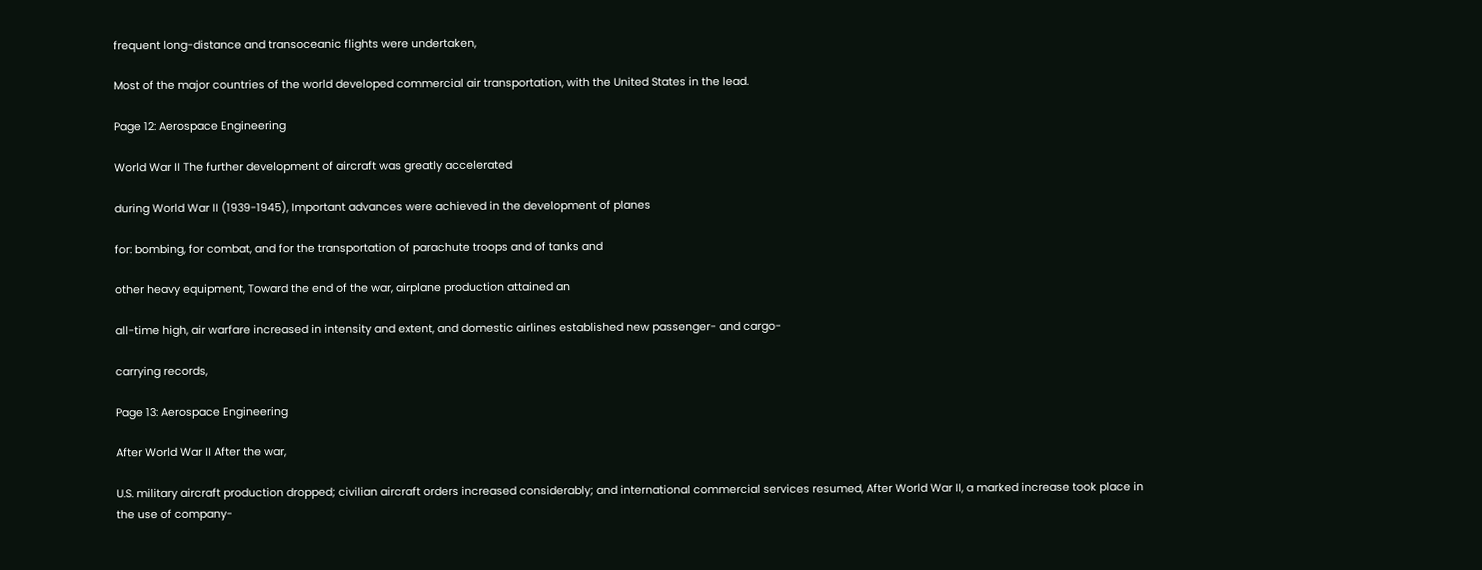frequent long-distance and transoceanic flights were undertaken,

Most of the major countries of the world developed commercial air transportation, with the United States in the lead.

Page 12: Aerospace Engineering

World War II The further development of aircraft was greatly accelerated

during World War II (1939-1945), Important advances were achieved in the development of planes

for: bombing, for combat, and for the transportation of parachute troops and of tanks and

other heavy equipment, Toward the end of the war, airplane production attained an

all-time high, air warfare increased in intensity and extent, and domestic airlines established new passenger- and cargo-

carrying records,

Page 13: Aerospace Engineering

After World War II After the war,

U.S. military aircraft production dropped; civilian aircraft orders increased considerably; and international commercial services resumed, After World War II, a marked increase took place in the use of company-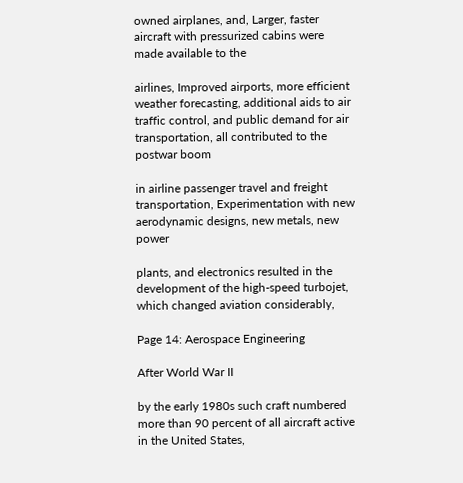owned airplanes, and, Larger, faster aircraft with pressurized cabins were made available to the

airlines, Improved airports, more efficient weather forecasting, additional aids to air traffic control, and public demand for air transportation, all contributed to the postwar boom

in airline passenger travel and freight transportation, Experimentation with new aerodynamic designs, new metals, new power

plants, and electronics resulted in the development of the high-speed turbojet, which changed aviation considerably,

Page 14: Aerospace Engineering

After World War II

by the early 1980s such craft numbered more than 90 percent of all aircraft active in the United States,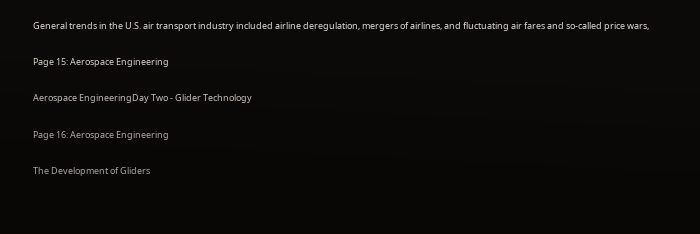General trends in the U.S. air transport industry included airline deregulation, mergers of airlines, and fluctuating air fares and so-called price wars,

Page 15: Aerospace Engineering

Aerospace EngineeringDay Two - Glider Technology

Page 16: Aerospace Engineering

The Development of Gliders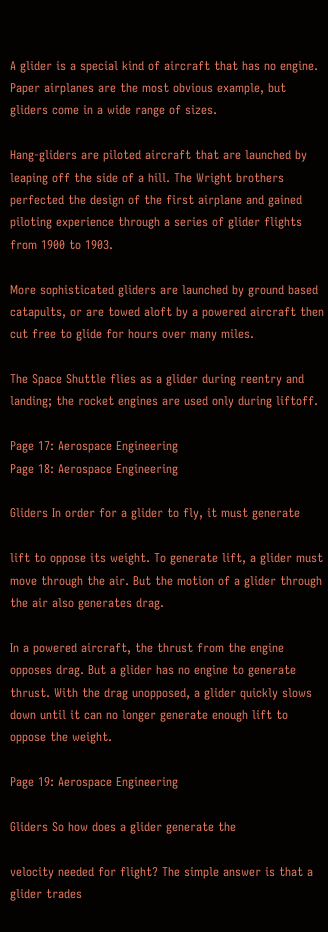A glider is a special kind of aircraft that has no engine. Paper airplanes are the most obvious example, but gliders come in a wide range of sizes.

Hang-gliders are piloted aircraft that are launched by leaping off the side of a hill. The Wright brothers perfected the design of the first airplane and gained piloting experience through a series of glider flights from 1900 to 1903.

More sophisticated gliders are launched by ground based catapults, or are towed aloft by a powered aircraft then cut free to glide for hours over many miles.

The Space Shuttle flies as a glider during reentry and landing; the rocket engines are used only during liftoff.

Page 17: Aerospace Engineering
Page 18: Aerospace Engineering

Gliders In order for a glider to fly, it must generate

lift to oppose its weight. To generate lift, a glider must move through the air. But the motion of a glider through the air also generates drag.

In a powered aircraft, the thrust from the engine opposes drag. But a glider has no engine to generate thrust. With the drag unopposed, a glider quickly slows down until it can no longer generate enough lift to oppose the weight.

Page 19: Aerospace Engineering

Gliders So how does a glider generate the

velocity needed for flight? The simple answer is that a glider trades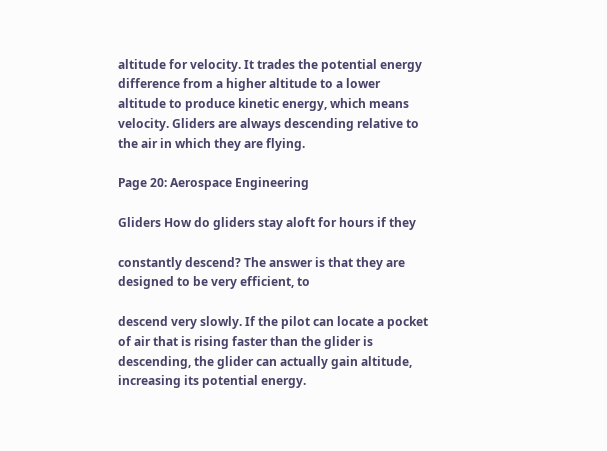altitude for velocity. It trades the potential energy difference from a higher altitude to a lower altitude to produce kinetic energy, which means velocity. Gliders are always descending relative to the air in which they are flying.

Page 20: Aerospace Engineering

Gliders How do gliders stay aloft for hours if they

constantly descend? The answer is that they are designed to be very efficient, to

descend very slowly. If the pilot can locate a pocket of air that is rising faster than the glider is descending, the glider can actually gain altitude, increasing its potential energy.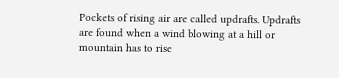Pockets of rising air are called updrafts. Updrafts are found when a wind blowing at a hill or mountain has to rise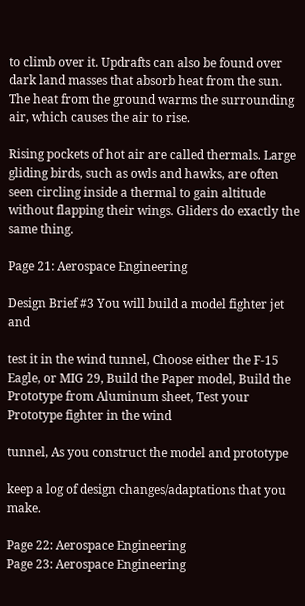to climb over it. Updrafts can also be found over dark land masses that absorb heat from the sun. The heat from the ground warms the surrounding air, which causes the air to rise.

Rising pockets of hot air are called thermals. Large gliding birds, such as owls and hawks, are often seen circling inside a thermal to gain altitude without flapping their wings. Gliders do exactly the same thing.

Page 21: Aerospace Engineering

Design Brief #3 You will build a model fighter jet and

test it in the wind tunnel, Choose either the F-15 Eagle, or MIG 29, Build the Paper model, Build the Prototype from Aluminum sheet, Test your Prototype fighter in the wind

tunnel, As you construct the model and prototype

keep a log of design changes/adaptations that you make.

Page 22: Aerospace Engineering
Page 23: Aerospace Engineering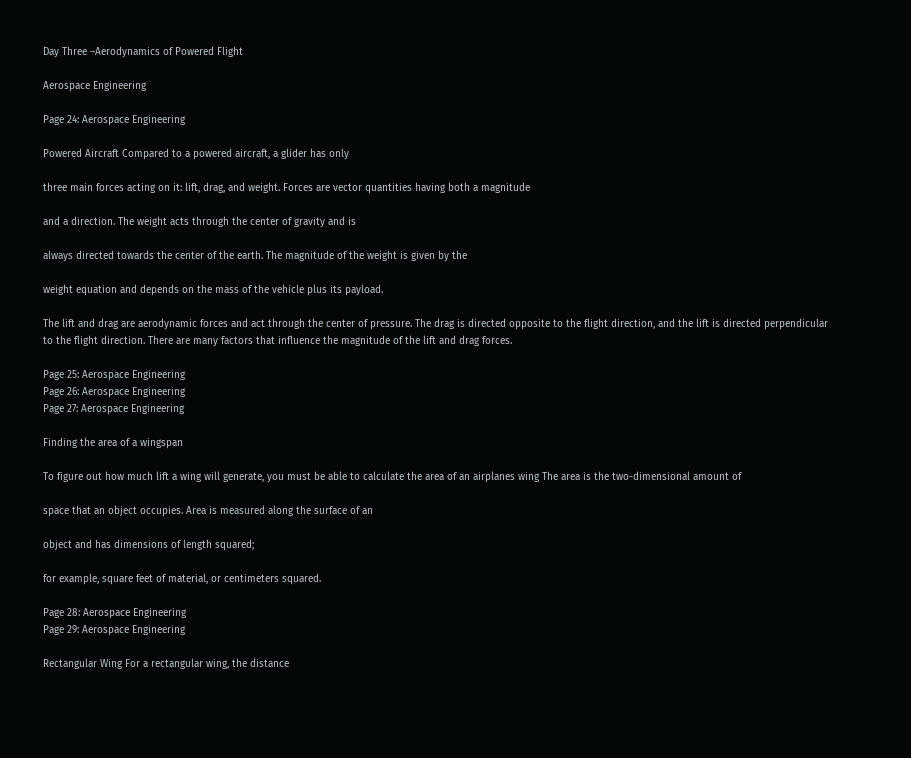Day Three –Aerodynamics of Powered Flight

Aerospace Engineering

Page 24: Aerospace Engineering

Powered Aircraft Compared to a powered aircraft, a glider has only

three main forces acting on it: lift, drag, and weight. Forces are vector quantities having both a magnitude

and a direction. The weight acts through the center of gravity and is

always directed towards the center of the earth. The magnitude of the weight is given by the

weight equation and depends on the mass of the vehicle plus its payload.

The lift and drag are aerodynamic forces and act through the center of pressure. The drag is directed opposite to the flight direction, and the lift is directed perpendicular to the flight direction. There are many factors that influence the magnitude of the lift and drag forces.

Page 25: Aerospace Engineering
Page 26: Aerospace Engineering
Page 27: Aerospace Engineering

Finding the area of a wingspan

To figure out how much lift a wing will generate, you must be able to calculate the area of an airplanes wing The area is the two-dimensional amount of

space that an object occupies. Area is measured along the surface of an

object and has dimensions of length squared;

for example, square feet of material, or centimeters squared.

Page 28: Aerospace Engineering
Page 29: Aerospace Engineering

Rectangular Wing For a rectangular wing, the distance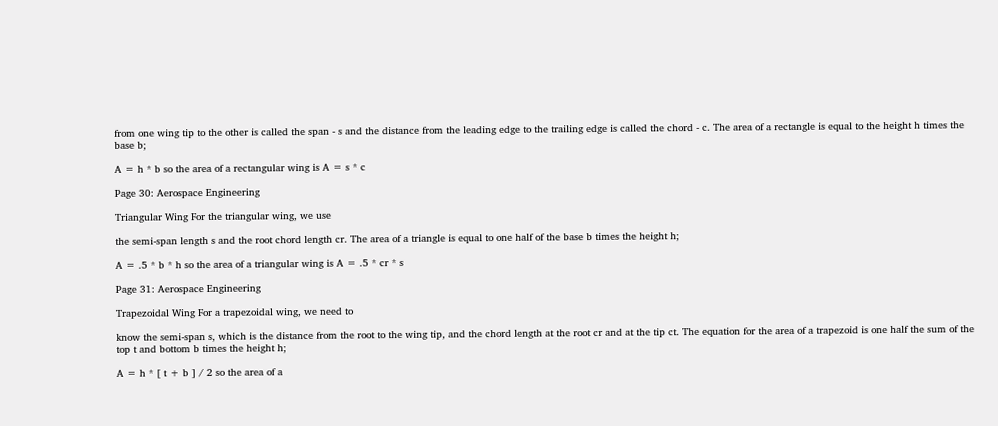from one wing tip to the other is called the span - s and the distance from the leading edge to the trailing edge is called the chord - c. The area of a rectangle is equal to the height h times the base b;

A = h * b so the area of a rectangular wing is A = s * c

Page 30: Aerospace Engineering

Triangular Wing For the triangular wing, we use

the semi-span length s and the root chord length cr. The area of a triangle is equal to one half of the base b times the height h;

A = .5 * b * h so the area of a triangular wing is A = .5 * cr * s

Page 31: Aerospace Engineering

Trapezoidal Wing For a trapezoidal wing, we need to

know the semi-span s, which is the distance from the root to the wing tip, and the chord length at the root cr and at the tip ct. The equation for the area of a trapezoid is one half the sum of the top t and bottom b times the height h;

A = h * [ t + b ] / 2 so the area of a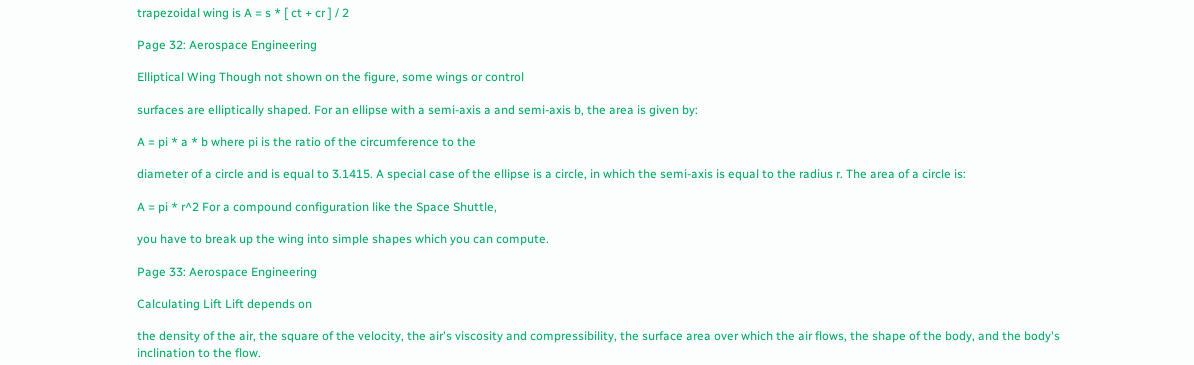trapezoidal wing is A = s * [ ct + cr ] / 2

Page 32: Aerospace Engineering

Elliptical Wing Though not shown on the figure, some wings or control

surfaces are elliptically shaped. For an ellipse with a semi-axis a and semi-axis b, the area is given by:

A = pi * a * b where pi is the ratio of the circumference to the

diameter of a circle and is equal to 3.1415. A special case of the ellipse is a circle, in which the semi-axis is equal to the radius r. The area of a circle is:

A = pi * r^2 For a compound configuration like the Space Shuttle,

you have to break up the wing into simple shapes which you can compute.

Page 33: Aerospace Engineering

Calculating Lift Lift depends on

the density of the air, the square of the velocity, the air's viscosity and compressibility, the surface area over which the air flows, the shape of the body, and the body's inclination to the flow.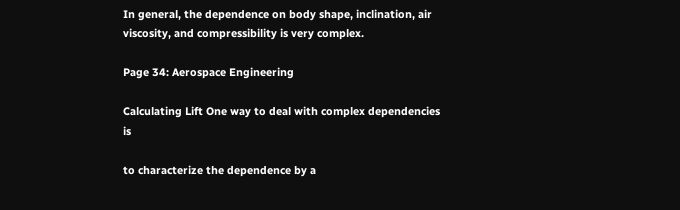In general, the dependence on body shape, inclination, air viscosity, and compressibility is very complex.

Page 34: Aerospace Engineering

Calculating Lift One way to deal with complex dependencies is

to characterize the dependence by a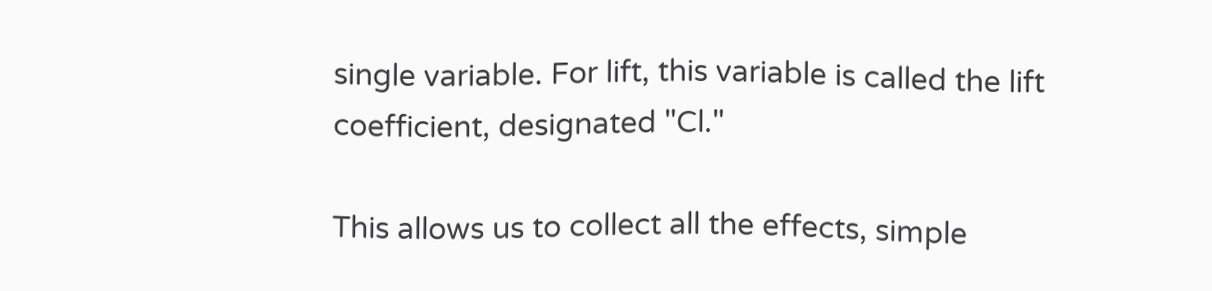single variable. For lift, this variable is called the lift coefficient, designated "Cl."

This allows us to collect all the effects, simple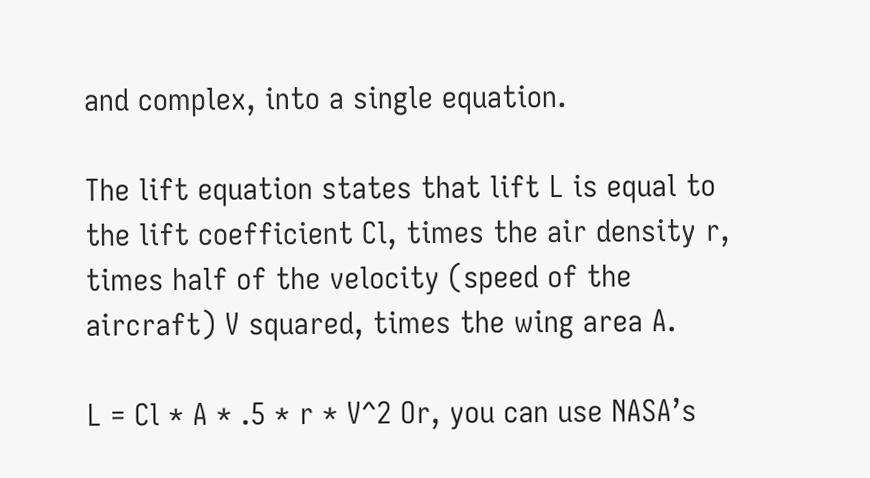and complex, into a single equation.

The lift equation states that lift L is equal to the lift coefficient Cl, times the air density r, times half of the velocity (speed of the aircraft) V squared, times the wing area A.

L = Cl * A * .5 * r * V^2 Or, you can use NASA’s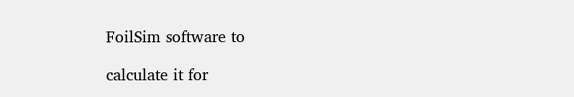FoilSim software to

calculate it for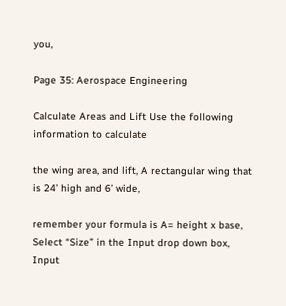you,

Page 35: Aerospace Engineering

Calculate Areas and Lift Use the following information to calculate

the wing area, and lift, A rectangular wing that is 24’ high and 6’ wide,

remember your formula is A= height x base, Select “Size” in the Input drop down box, Input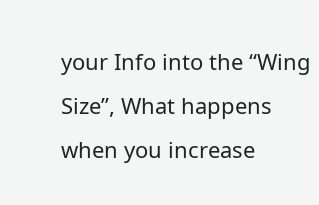your Info into the “Wing Size”, What happens when you increase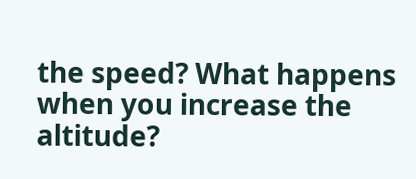the speed? What happens when you increase the altitude?